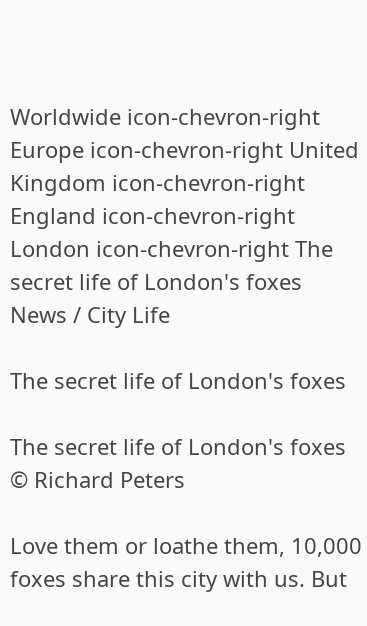Worldwide icon-chevron-right Europe icon-chevron-right United Kingdom icon-chevron-right England icon-chevron-right London icon-chevron-right The secret life of London's foxes
News / City Life

The secret life of London's foxes

The secret life of London's foxes
© Richard Peters

Love them or loathe them, 10,000 foxes share this city with us. But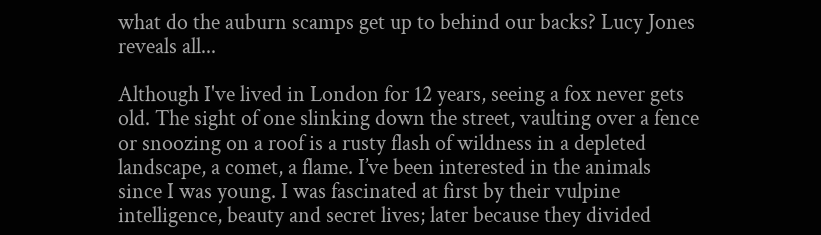what do the auburn scamps get up to behind our backs? Lucy Jones reveals all...

Although I've lived in London for 12 years, seeing a fox never gets old. The sight of one slinking down the street, vaulting over a fence or snoozing on a roof is a rusty flash of wildness in a depleted landscape, a comet, a flame. I’ve been interested in the animals since I was young. I was fascinated at first by their vulpine intelligence, beauty and secret lives; later because they divided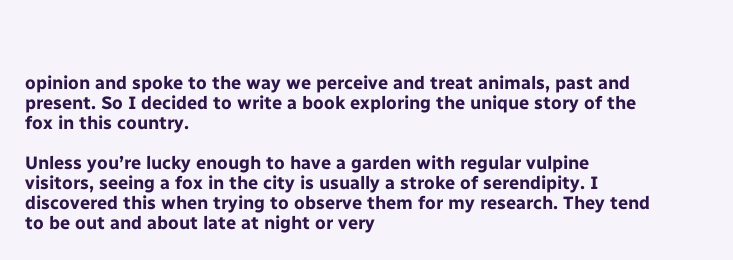opinion and spoke to the way we perceive and treat animals, past and present. So I decided to write a book exploring the unique story of the fox in this country.

Unless you’re lucky enough to have a garden with regular vulpine visitors, seeing a fox in the city is usually a stroke of serendipity. I discovered this when trying to observe them for my research. They tend to be out and about late at night or very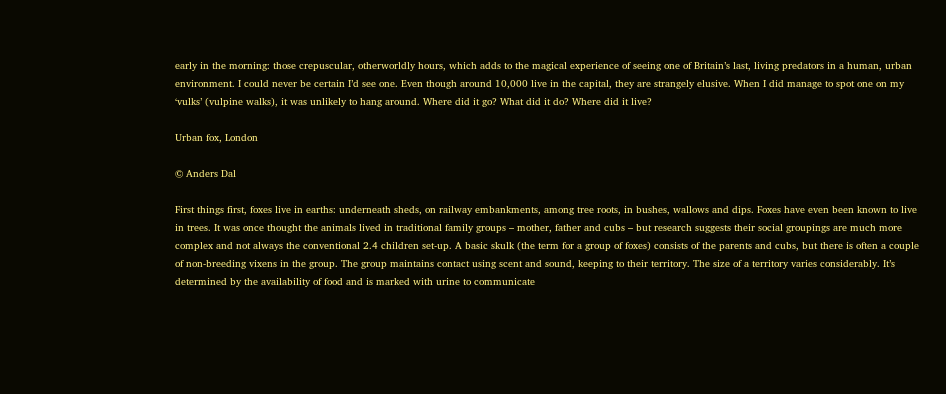early in the morning: those crepuscular, otherworldly hours, which adds to the magical experience of seeing one of Britain’s last, living predators in a human, urban environment. I could never be certain I’d see one. Even though around 10,000 live in the capital, they are strangely elusive. When I did manage to spot one on my ‘vulks’ (vulpine walks), it was unlikely to hang around. Where did it go? What did it do? Where did it live?

Urban fox, London

© Anders Dal

First things first, foxes live in earths: underneath sheds, on railway embankments, among tree roots, in bushes, wallows and dips. Foxes have even been known to live in trees. It was once thought the animals lived in traditional family groups – mother, father and cubs – but research suggests their social groupings are much more complex and not always the conventional 2.4 children set-up. A basic skulk (the term for a group of foxes) consists of the parents and cubs, but there is often a couple of non-breeding vixens in the group. The group maintains contact using scent and sound, keeping to their territory. The size of a territory varies considerably. It’s determined by the availability of food and is marked with urine to communicate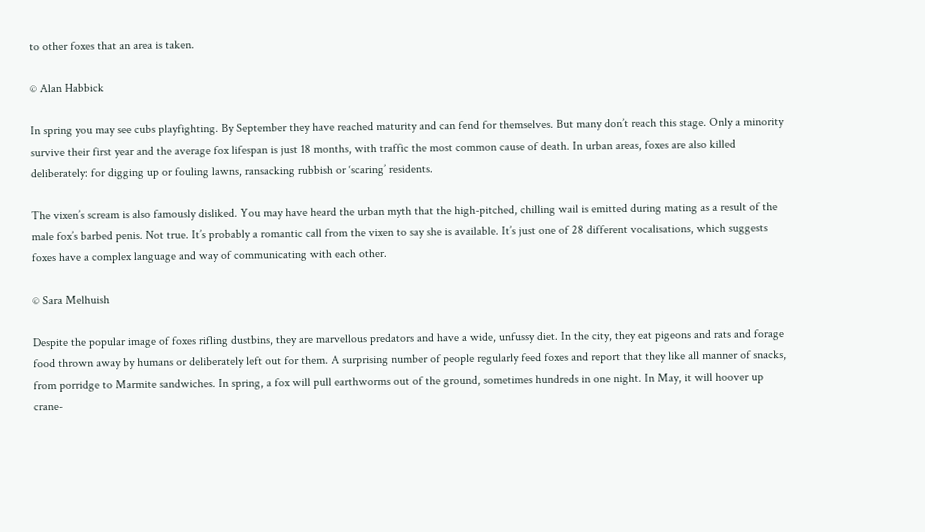to other foxes that an area is taken.

© Alan Habbick

In spring you may see cubs playfighting. By September they have reached maturity and can fend for themselves. But many don’t reach this stage. Only a minority survive their first year and the average fox lifespan is just 18 months, with traffic the most common cause of death. In urban areas, foxes are also killed deliberately: for digging up or fouling lawns, ransacking rubbish or ‘scaring’ residents.

The vixen’s scream is also famously disliked. You may have heard the urban myth that the high-pitched, chilling wail is emitted during mating as a result of the male fox’s barbed penis. Not true. It’s probably a romantic call from the vixen to say she is available. It’s just one of 28 different vocalisations, which suggests foxes have a complex language and way of communicating with each other.

© Sara Melhuish

Despite the popular image of foxes rifling dustbins, they are marvellous predators and have a wide, unfussy diet. In the city, they eat pigeons and rats and forage food thrown away by humans or deliberately left out for them. A surprising number of people regularly feed foxes and report that they like all manner of snacks, from porridge to Marmite sandwiches. In spring, a fox will pull earthworms out of the ground, sometimes hundreds in one night. In May, it will hoover up crane-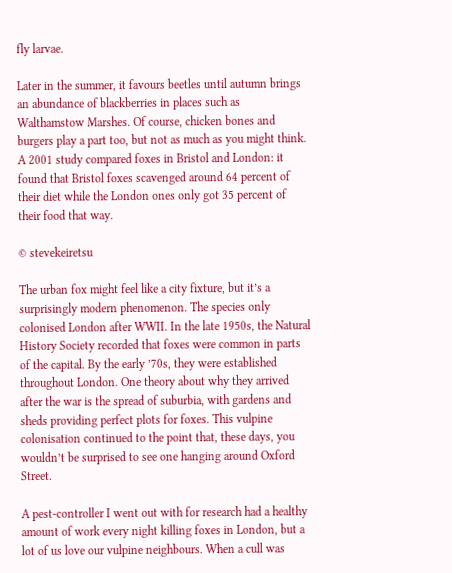fly larvae.

Later in the summer, it favours beetles until autumn brings an abundance of blackberries in places such as Walthamstow Marshes. Of course, chicken bones and burgers play a part too, but not as much as you might think. A 2001 study compared foxes in Bristol and London: it found that Bristol foxes scavenged around 64 percent of their diet while the London ones only got 35 percent of their food that way.

© stevekeiretsu

The urban fox might feel like a city fixture, but it’s a surprisingly modern phenomenon. The species only colonised London after WWII. In the late 1950s, the Natural History Society recorded that foxes were common in parts of the capital. By the early ’70s, they were established throughout London. One theory about why they arrived after the war is the spread of suburbia, with gardens and sheds providing perfect plots for foxes. This vulpine colonisation continued to the point that, these days, you wouldn’t be surprised to see one hanging around Oxford Street.

A pest-controller I went out with for research had a healthy amount of work every night killing foxes in London, but a lot of us love our vulpine neighbours. When a cull was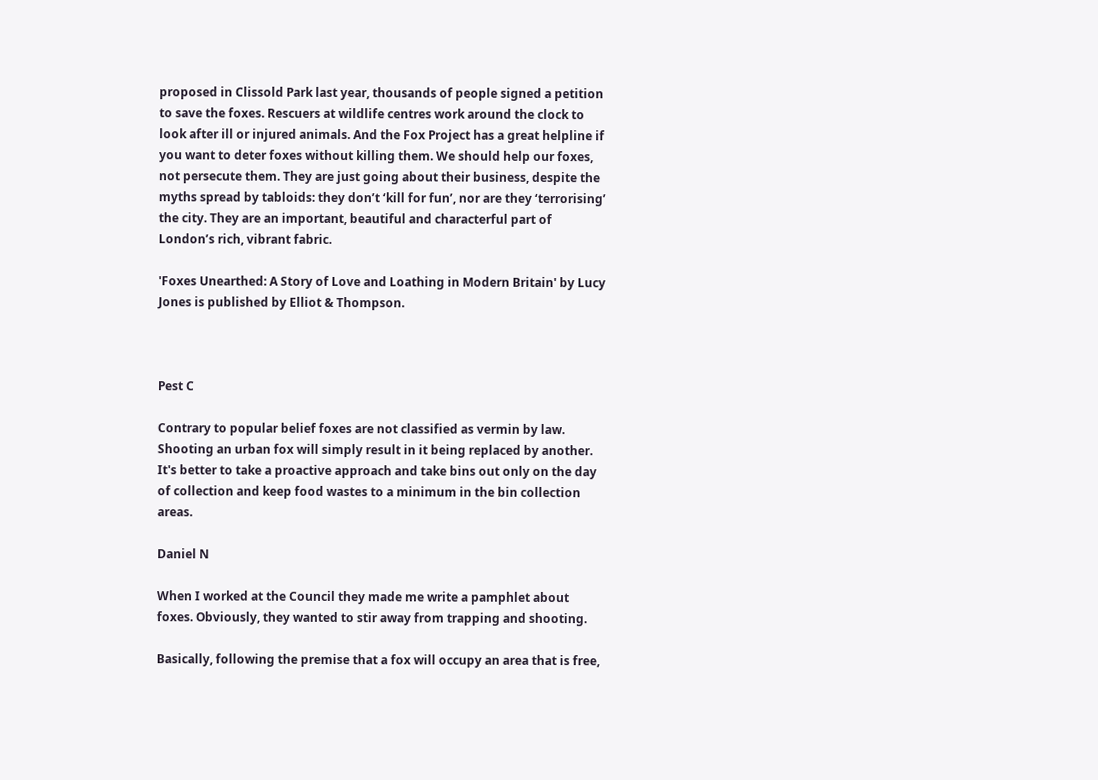proposed in Clissold Park last year, thousands of people signed a petition to save the foxes. Rescuers at wildlife centres work around the clock to look after ill or injured animals. And the Fox Project has a great helpline if you want to deter foxes without killing them. We should help our foxes, not persecute them. They are just going about their business, despite the myths spread by tabloids: they don’t ‘kill for fun’, nor are they ‘terrorising’ the city. They are an important, beautiful and characterful part of London’s rich, vibrant fabric.

'Foxes Unearthed: A Story of Love and Loathing in Modern Britain' by Lucy Jones is published by Elliot & Thompson.



Pest C

Contrary to popular belief foxes are not classified as vermin by law.  Shooting an urban fox will simply result in it being replaced by another.  It's better to take a proactive approach and take bins out only on the day of collection and keep food wastes to a minimum in the bin collection areas.

Daniel N

When I worked at the Council they made me write a pamphlet about foxes. Obviously, they wanted to stir away from trapping and shooting.

Basically, following the premise that a fox will occupy an area that is free,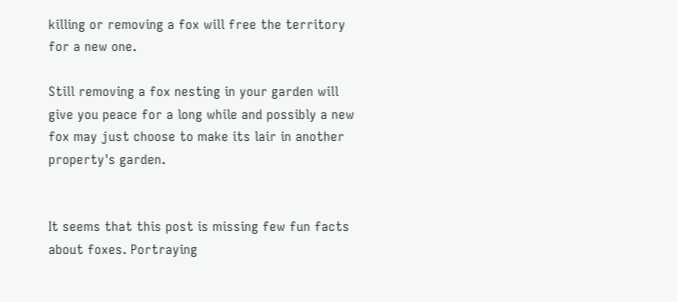killing or removing a fox will free the territory for a new one.

Still removing a fox nesting in your garden will give you peace for a long while and possibly a new fox may just choose to make its lair in another property's garden.


It seems that this post is missing few fun facts about foxes. Portraying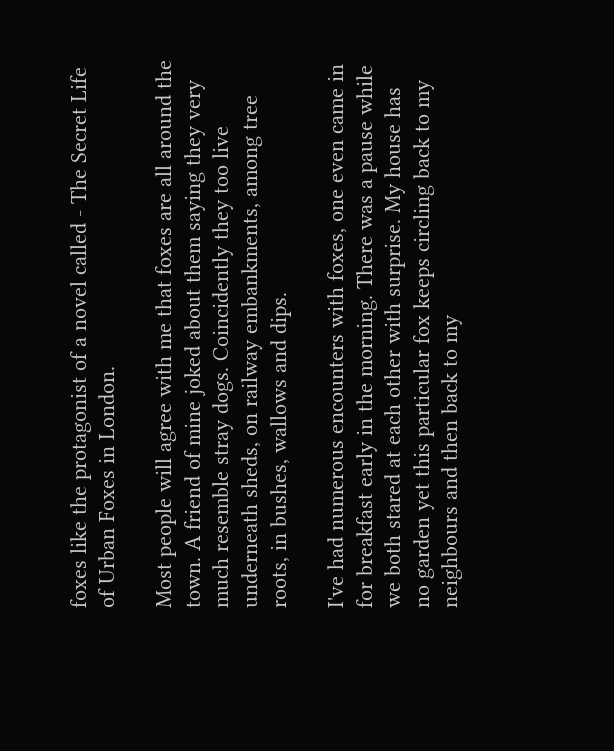foxes like the protagonist of a novel called - The Secret Life of Urban Foxes in London.

Most people will agree with me that foxes are all around the town. A friend of mine joked about them saying they very much resemble stray dogs. Coincidently they too live underneath sheds, on railway embankments, among tree roots, in bushes, wallows and dips.

I've had numerous encounters with foxes, one even came in for breakfast early in the morning. There was a pause while we both stared at each other with surprise. My house has no garden yet this particular fox keeps circling back to my neighbours and then back to my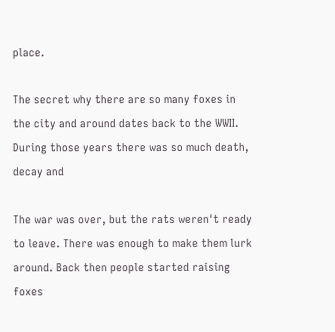place.

The secret why there are so many foxes in the city and around dates back to the WWII. During those years there was so much death, decay and

The war was over, but the rats weren't ready to leave. There was enough to make them lurk around. Back then people started raising foxes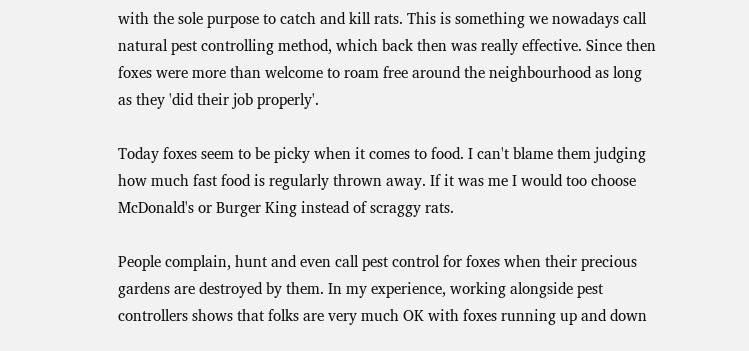with the sole purpose to catch and kill rats. This is something we nowadays call natural pest controlling method, which back then was really effective. Since then foxes were more than welcome to roam free around the neighbourhood as long as they 'did their job properly'.

Today foxes seem to be picky when it comes to food. I can't blame them judging how much fast food is regularly thrown away. If it was me I would too choose McDonald's or Burger King instead of scraggy rats.

People complain, hunt and even call pest control for foxes when their precious gardens are destroyed by them. In my experience, working alongside pest controllers shows that folks are very much OK with foxes running up and down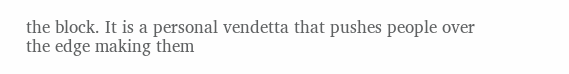the block. It is a personal vendetta that pushes people over the edge making them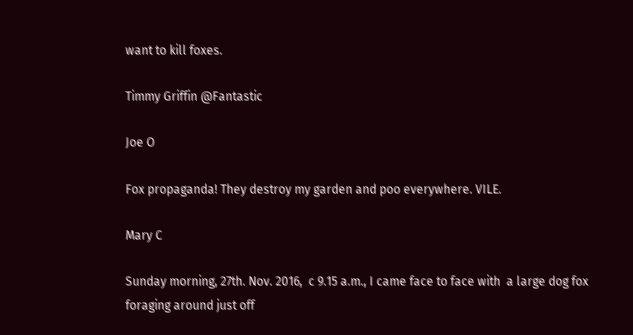want to kill foxes.

Timmy Griffin @Fantastic

Joe O

Fox propaganda! They destroy my garden and poo everywhere. VILE.

Mary C

Sunday morning, 27th. Nov. 2016,  c 9.15 a.m., I came face to face with  a large dog fox foraging around just off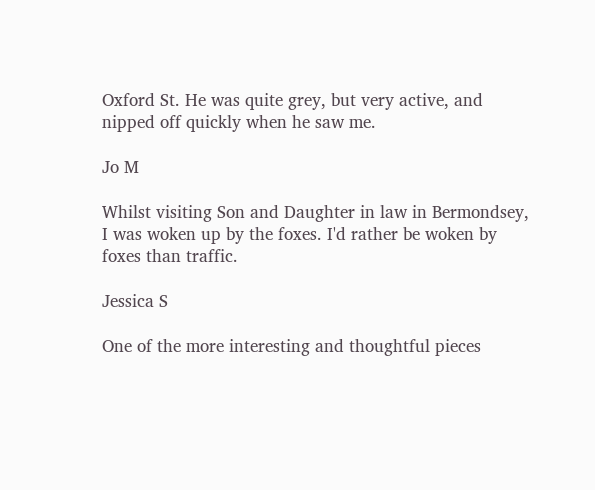Oxford St. He was quite grey, but very active, and nipped off quickly when he saw me.

Jo M

Whilst visiting Son and Daughter in law in Bermondsey, I was woken up by the foxes. I'd rather be woken by foxes than traffic.

Jessica S

One of the more interesting and thoughtful pieces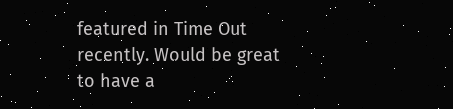featured in Time Out recently. Would be great to have a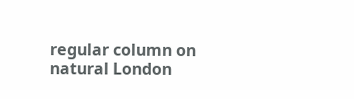regular column on natural London